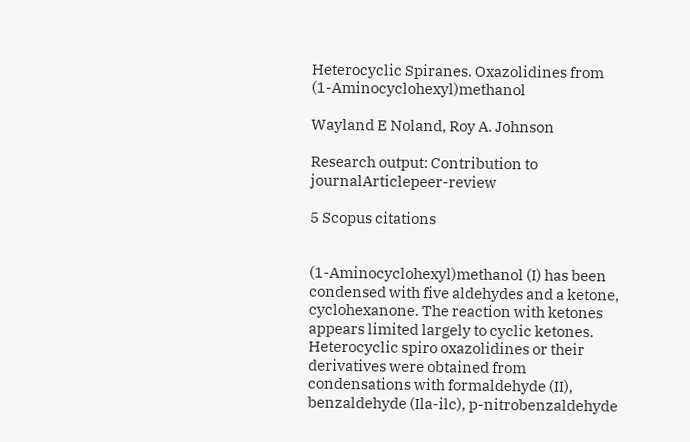Heterocyclic Spiranes. Oxazolidines from (1-Aminocyclohexyl)methanol

Wayland E Noland, Roy A. Johnson

Research output: Contribution to journalArticlepeer-review

5 Scopus citations


(1-Aminocyclohexyl)methanol (I) has been condensed with five aldehydes and a ketone, cyclohexanone. The reaction with ketones appears limited largely to cyclic ketones. Heterocyclic spiro oxazolidines or their derivatives were obtained from condensations with formaldehyde (II), benzaldehyde (Ila-ilc), p-nitrobenzaldehyde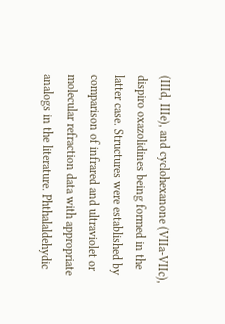(IIId, IIIe), and cyclohexanone (VIIa-VIIc), dispiro oxazolidines being formed in the latter case. Structures were established by comparison of infrared and ultraviolet or molecular refraction data with appropriate analogs in the literature. Phthalaldehydic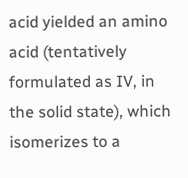acid yielded an amino acid (tentatively formulated as IV, in the solid state), which isomerizes to a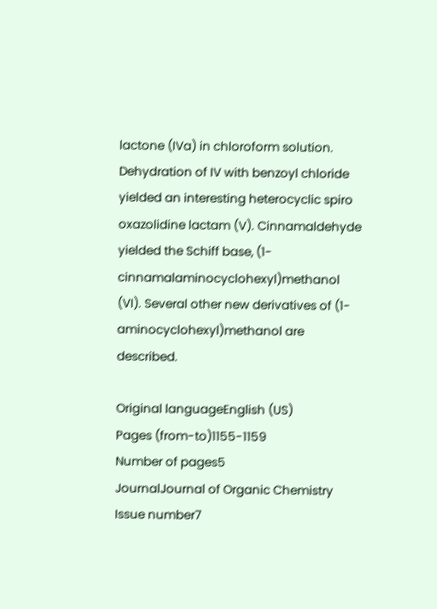lactone (IVa) in chloroform solution. Dehydration of IV with benzoyl chloride yielded an interesting heterocyclic spiro oxazolidine lactam (V). Cinnamaldehyde yielded the Schiff base, (1-cinnamalaminocyclohexyl)methanol (VI). Several other new derivatives of (1-aminocyclohexyl)methanol are described.

Original languageEnglish (US)
Pages (from-to)1155-1159
Number of pages5
JournalJournal of Organic Chemistry
Issue number7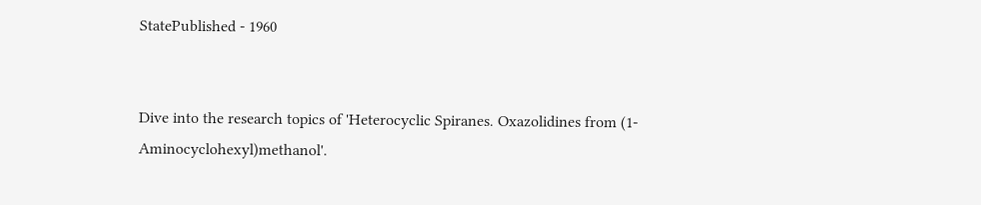StatePublished - 1960


Dive into the research topics of 'Heterocyclic Spiranes. Oxazolidines from (1-Aminocyclohexyl)methanol'.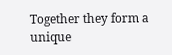Together they form a unique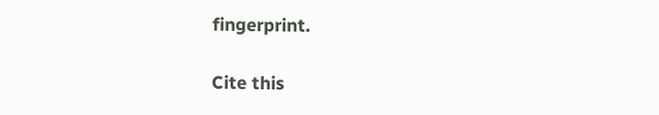fingerprint.

Cite this